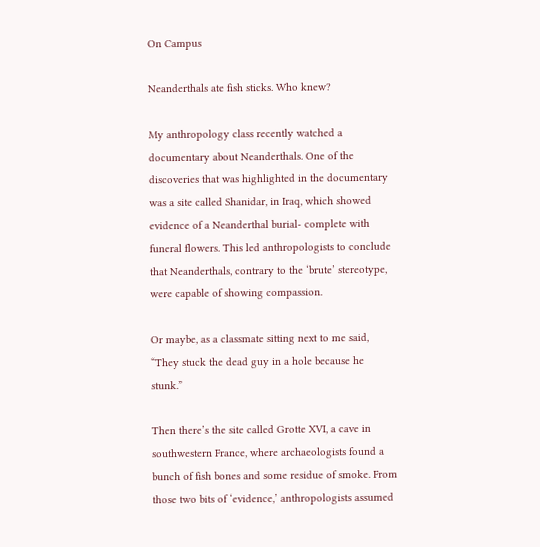On Campus

Neanderthals ate fish sticks. Who knew?

My anthropology class recently watched a documentary about Neanderthals. One of the discoveries that was highlighted in the documentary was a site called Shanidar, in Iraq, which showed evidence of a Neanderthal burial- complete with funeral flowers. This led anthropologists to conclude that Neanderthals, contrary to the ‘brute’ stereotype, were capable of showing compassion.

Or maybe, as a classmate sitting next to me said, “They stuck the dead guy in a hole because he stunk.”

Then there’s the site called Grotte XVI, a cave in southwestern France, where archaeologists found a bunch of fish bones and some residue of smoke. From those two bits of ‘evidence,’ anthropologists assumed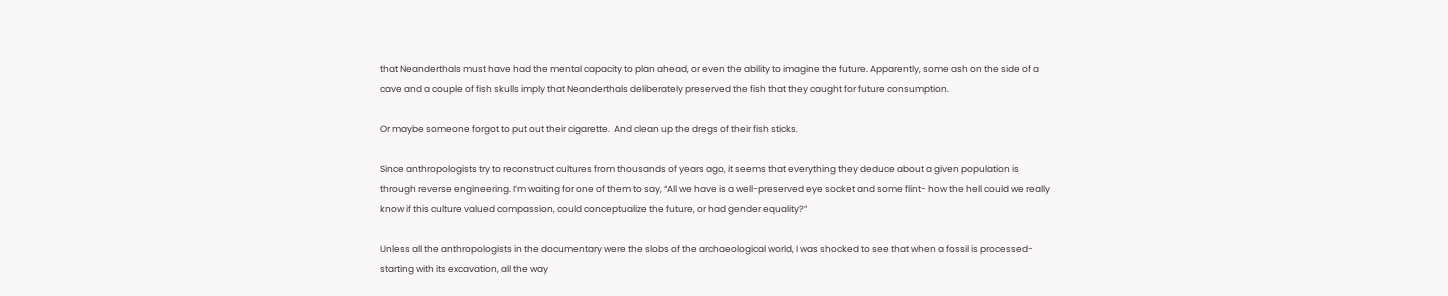that Neanderthals must have had the mental capacity to plan ahead, or even the ability to imagine the future. Apparently, some ash on the side of a cave and a couple of fish skulls imply that Neanderthals deliberately preserved the fish that they caught for future consumption.

Or maybe someone forgot to put out their cigarette.  And clean up the dregs of their fish sticks.

Since anthropologists try to reconstruct cultures from thousands of years ago, it seems that everything they deduce about a given population is through reverse engineering. I’m waiting for one of them to say, “All we have is a well-preserved eye socket and some flint- how the hell could we really know if this culture valued compassion, could conceptualize the future, or had gender equality?”

Unless all the anthropologists in the documentary were the slobs of the archaeological world, I was shocked to see that when a fossil is processed- starting with its excavation, all the way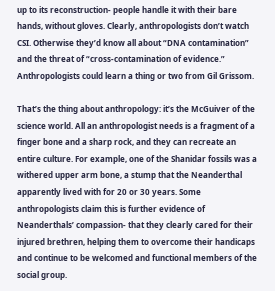up to its reconstruction- people handle it with their bare hands, without gloves. Clearly, anthropologists don’t watch CSI. Otherwise they’d know all about “DNA contamination” and the threat of “cross-contamination of evidence.” Anthropologists could learn a thing or two from Gil Grissom.

That’s the thing about anthropology: it’s the McGuiver of the science world. All an anthropologist needs is a fragment of a finger bone and a sharp rock, and they can recreate an entire culture. For example, one of the Shanidar fossils was a withered upper arm bone, a stump that the Neanderthal apparently lived with for 20 or 30 years. Some anthropologists claim this is further evidence of Neanderthals’ compassion- that they clearly cared for their injured brethren, helping them to overcome their handicaps and continue to be welcomed and functional members of the social group.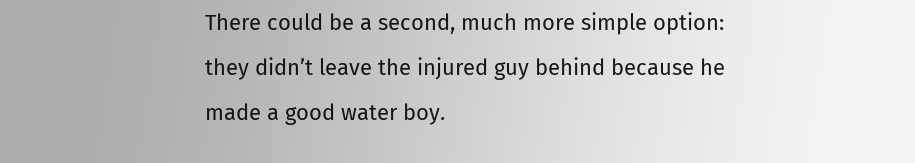There could be a second, much more simple option: they didn’t leave the injured guy behind because he made a good water boy.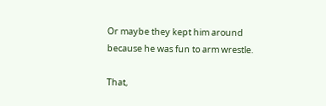Or maybe they kept him around because he was fun to arm wrestle.

That,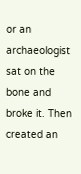or an archaeologist sat on the bone and broke it. Then created an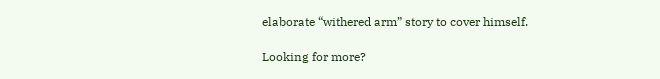elaborate “withered arm” story to cover himself.

Looking for more?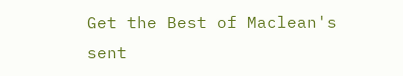Get the Best of Maclean's sent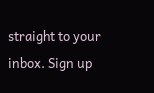straight to your inbox. Sign up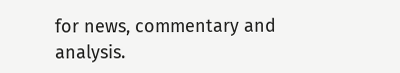for news, commentary and analysis.